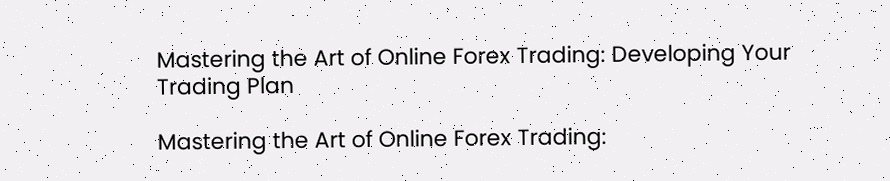Mastering the Art of Online Forex Trading: Developing Your Trading Plan

Mastering the Art of Online Forex Trading: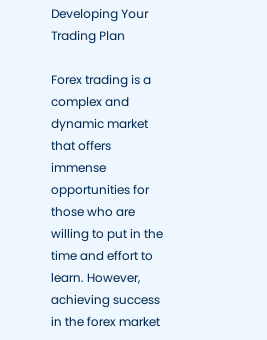Developing Your Trading Plan

Forex trading is a complex and dynamic market that offers immense opportunities for those who are willing to put in the time and effort to learn. However, achieving success in the forex market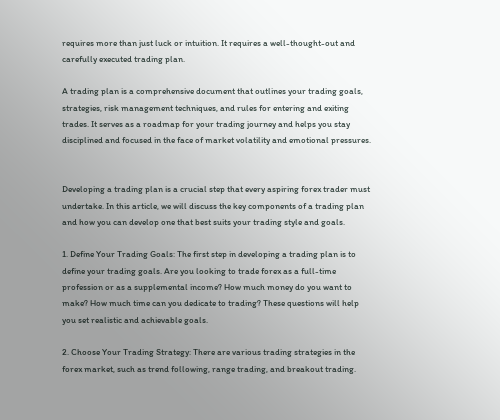requires more than just luck or intuition. It requires a well-thought-out and carefully executed trading plan.

A trading plan is a comprehensive document that outlines your trading goals, strategies, risk management techniques, and rules for entering and exiting trades. It serves as a roadmap for your trading journey and helps you stay disciplined and focused in the face of market volatility and emotional pressures.


Developing a trading plan is a crucial step that every aspiring forex trader must undertake. In this article, we will discuss the key components of a trading plan and how you can develop one that best suits your trading style and goals.

1. Define Your Trading Goals: The first step in developing a trading plan is to define your trading goals. Are you looking to trade forex as a full-time profession or as a supplemental income? How much money do you want to make? How much time can you dedicate to trading? These questions will help you set realistic and achievable goals.

2. Choose Your Trading Strategy: There are various trading strategies in the forex market, such as trend following, range trading, and breakout trading.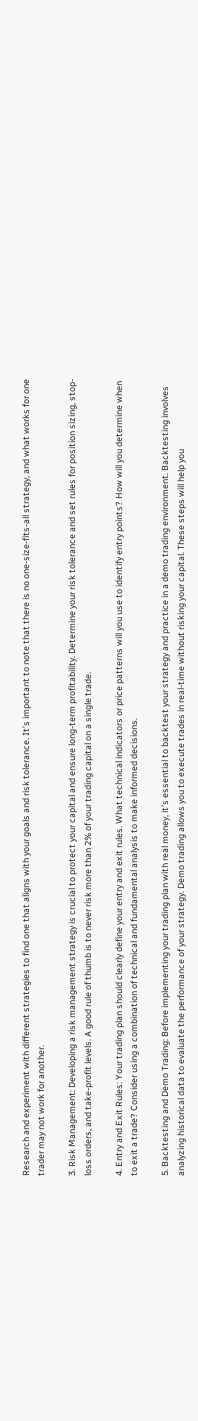Research and experiment with different strategies to find one that aligns with your goals and risk tolerance. It’s important to note that there is no one-size-fits-all strategy, and what works for one trader may not work for another.

3. Risk Management: Developing a risk management strategy is crucial to protect your capital and ensure long-term profitability. Determine your risk tolerance and set rules for position sizing, stop-loss orders, and take-profit levels. A good rule of thumb is to never risk more than 2% of your trading capital on a single trade.

4. Entry and Exit Rules: Your trading plan should clearly define your entry and exit rules. What technical indicators or price patterns will you use to identify entry points? How will you determine when to exit a trade? Consider using a combination of technical and fundamental analysis to make informed decisions.

5. Backtesting and Demo Trading: Before implementing your trading plan with real money, it’s essential to backtest your strategy and practice in a demo trading environment. Backtesting involves analyzing historical data to evaluate the performance of your strategy. Demo trading allows you to execute trades in real-time without risking your capital. These steps will help you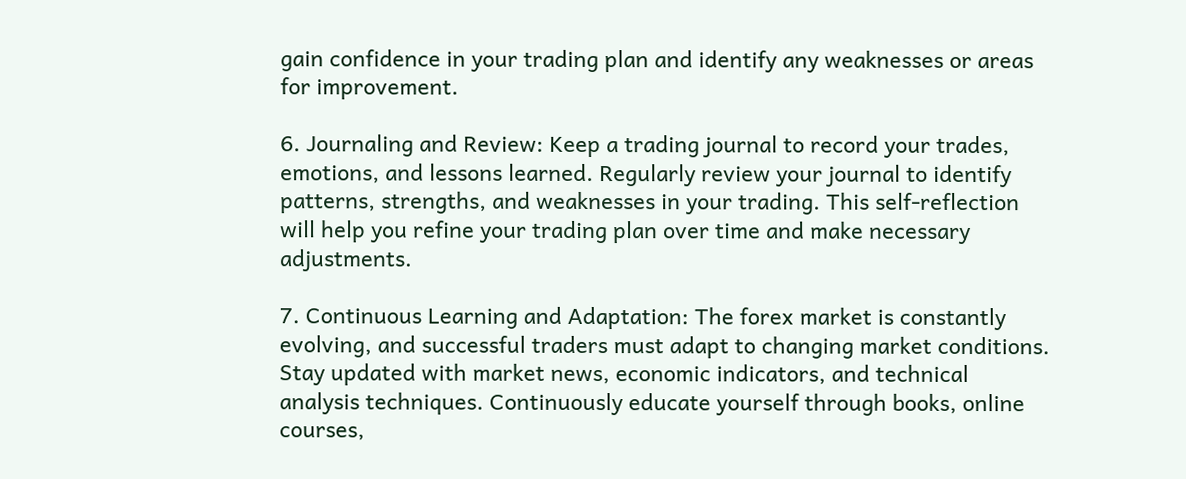gain confidence in your trading plan and identify any weaknesses or areas for improvement.

6. Journaling and Review: Keep a trading journal to record your trades, emotions, and lessons learned. Regularly review your journal to identify patterns, strengths, and weaknesses in your trading. This self-reflection will help you refine your trading plan over time and make necessary adjustments.

7. Continuous Learning and Adaptation: The forex market is constantly evolving, and successful traders must adapt to changing market conditions. Stay updated with market news, economic indicators, and technical analysis techniques. Continuously educate yourself through books, online courses,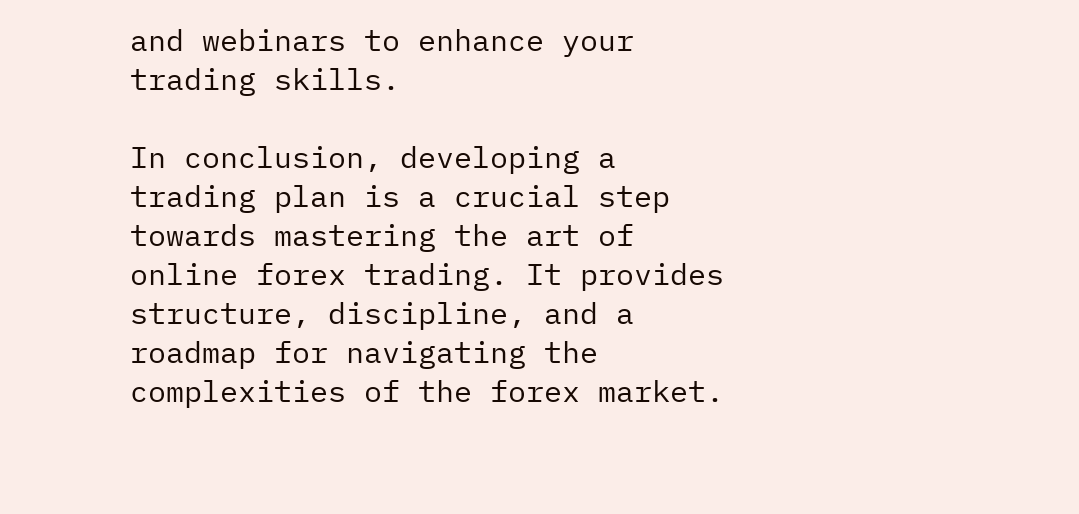and webinars to enhance your trading skills.

In conclusion, developing a trading plan is a crucial step towards mastering the art of online forex trading. It provides structure, discipline, and a roadmap for navigating the complexities of the forex market.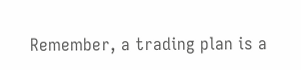Remember, a trading plan is a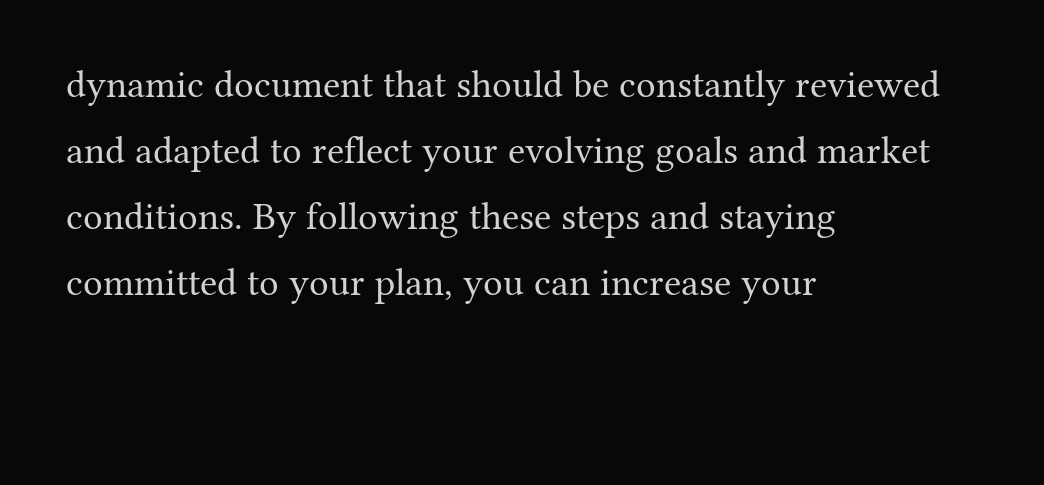dynamic document that should be constantly reviewed and adapted to reflect your evolving goals and market conditions. By following these steps and staying committed to your plan, you can increase your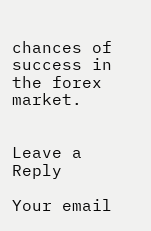chances of success in the forex market.


Leave a Reply

Your email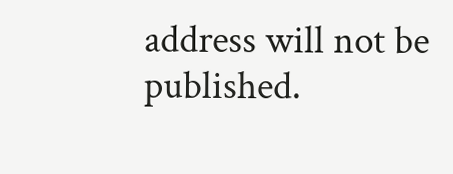address will not be published.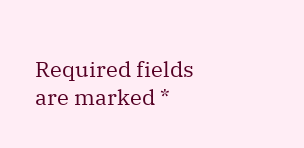Required fields are marked *